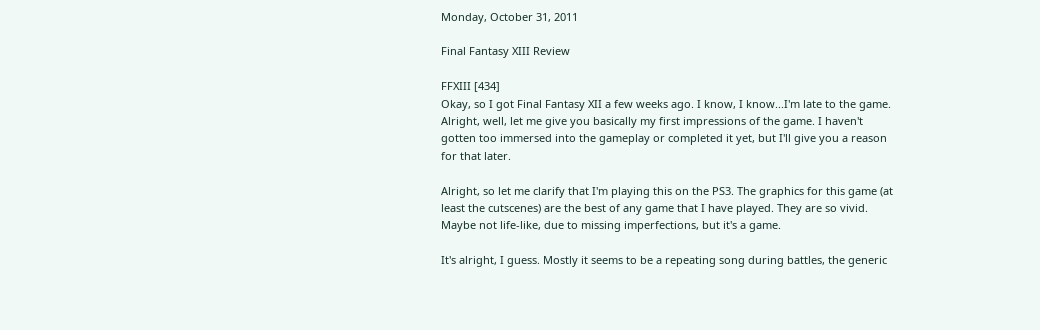Monday, October 31, 2011

Final Fantasy XIII Review

FFXIII [434]
Okay, so I got Final Fantasy XII a few weeks ago. I know, I know...I'm late to the game. Alright, well, let me give you basically my first impressions of the game. I haven't gotten too immersed into the gameplay or completed it yet, but I'll give you a reason for that later.

Alright, so let me clarify that I'm playing this on the PS3. The graphics for this game (at least the cutscenes) are the best of any game that I have played. They are so vivid. Maybe not life-like, due to missing imperfections, but it's a game.

It's alright, I guess. Mostly it seems to be a repeating song during battles, the generic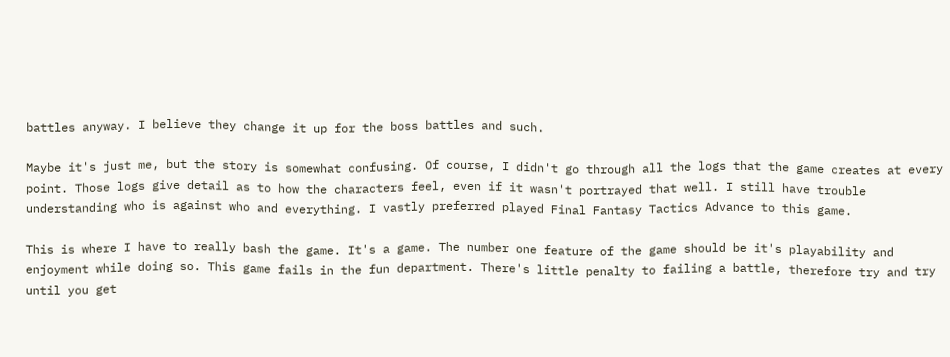battles anyway. I believe they change it up for the boss battles and such.

Maybe it's just me, but the story is somewhat confusing. Of course, I didn't go through all the logs that the game creates at every point. Those logs give detail as to how the characters feel, even if it wasn't portrayed that well. I still have trouble understanding who is against who and everything. I vastly preferred played Final Fantasy Tactics Advance to this game.

This is where I have to really bash the game. It's a game. The number one feature of the game should be it's playability and enjoyment while doing so. This game fails in the fun department. There's little penalty to failing a battle, therefore try and try until you get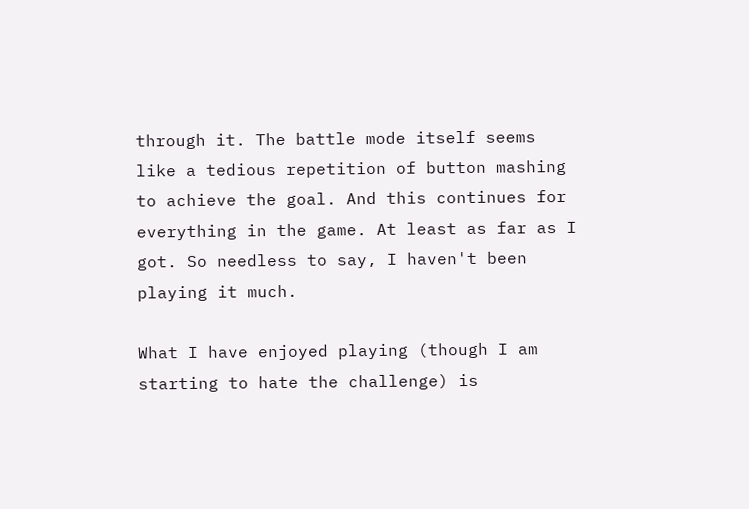through it. The battle mode itself seems like a tedious repetition of button mashing to achieve the goal. And this continues for everything in the game. At least as far as I got. So needless to say, I haven't been playing it much.

What I have enjoyed playing (though I am starting to hate the challenge) is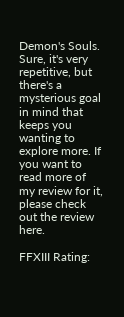Demon's Souls. Sure, it's very repetitive, but there's a mysterious goal in mind that keeps you wanting to explore more. If you want to read more of my review for it, please check out the review here.

FFXIII Rating: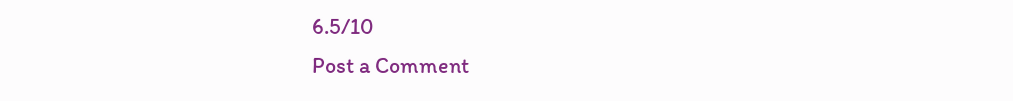6.5/10
Post a Comment